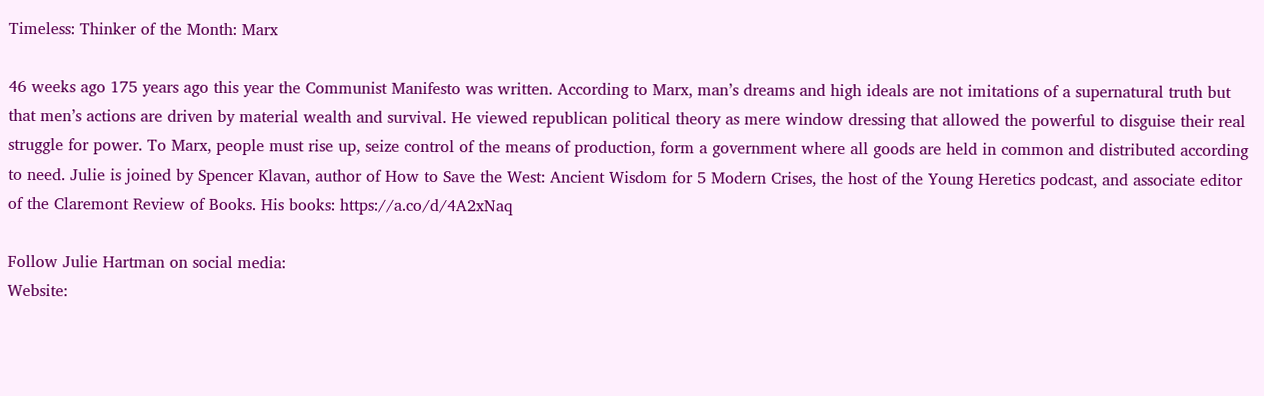Timeless: Thinker of the Month: Marx

46 weeks ago 175 years ago this year the Communist Manifesto was written. According to Marx, man’s dreams and high ideals are not imitations of a supernatural truth but that men’s actions are driven by material wealth and survival. He viewed republican political theory as mere window dressing that allowed the powerful to disguise their real struggle for power. To Marx, people must rise up, seize control of the means of production, form a government where all goods are held in common and distributed according to need. Julie is joined by Spencer Klavan, author of How to Save the West: Ancient Wisdom for 5 Modern Crises, the host of the Young Heretics podcast, and associate editor of the Claremont Review of Books. His books: https://a.co/d/4A2xNaq

Follow Julie Hartman on social media:
Website: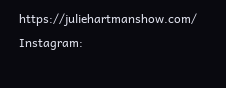https://juliehartmanshow.com/
Instagram: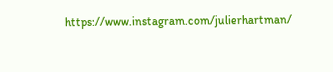https://www.instagram.com/julierhartman/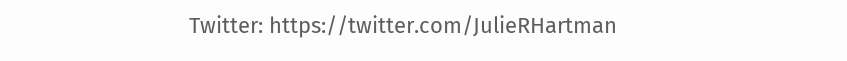Twitter: https://twitter.com/JulieRHartman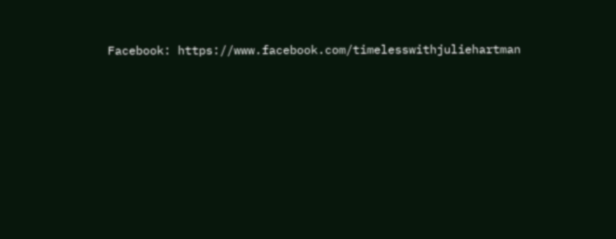Facebook: https://www.facebook.com/timelesswithjuliehartman